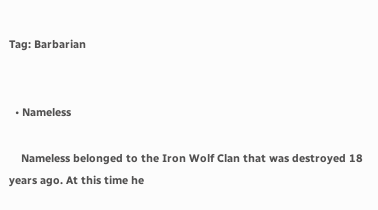Tag: Barbarian


  • Nameless

    Nameless belonged to the Iron Wolf Clan that was destroyed 18 years ago. At this time he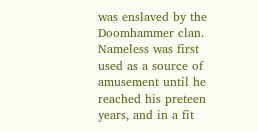was enslaved by the Doomhammer clan. Nameless was first used as a source of amusement until he reached his preteen years, and in a fit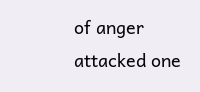of anger attacked one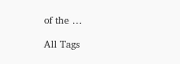of the …

All Tags